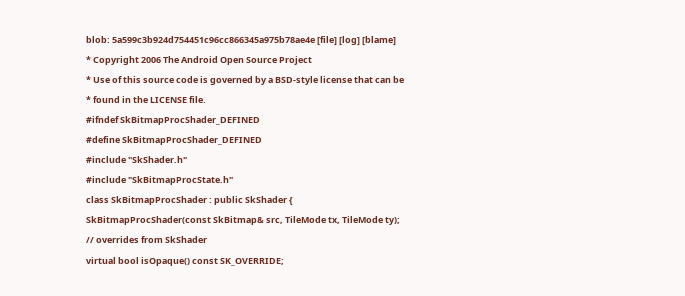blob: 5a599c3b924d754451c96cc866345a975b78ae4e [file] [log] [blame]
* Copyright 2006 The Android Open Source Project
* Use of this source code is governed by a BSD-style license that can be
* found in the LICENSE file.
#ifndef SkBitmapProcShader_DEFINED
#define SkBitmapProcShader_DEFINED
#include "SkShader.h"
#include "SkBitmapProcState.h"
class SkBitmapProcShader : public SkShader {
SkBitmapProcShader(const SkBitmap& src, TileMode tx, TileMode ty);
// overrides from SkShader
virtual bool isOpaque() const SK_OVERRIDE;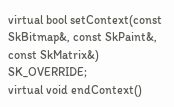virtual bool setContext(const SkBitmap&, const SkPaint&, const SkMatrix&) SK_OVERRIDE;
virtual void endContext()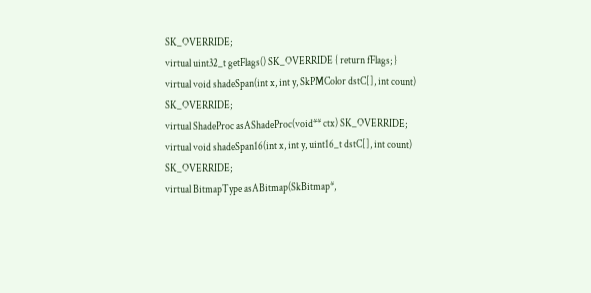SK_OVERRIDE;
virtual uint32_t getFlags() SK_OVERRIDE { return fFlags; }
virtual void shadeSpan(int x, int y, SkPMColor dstC[], int count) SK_OVERRIDE;
virtual ShadeProc asAShadeProc(void** ctx) SK_OVERRIDE;
virtual void shadeSpan16(int x, int y, uint16_t dstC[], int count) SK_OVERRIDE;
virtual BitmapType asABitmap(SkBitmap*,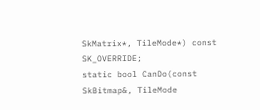SkMatrix*, TileMode*) const SK_OVERRIDE;
static bool CanDo(const SkBitmap&, TileMode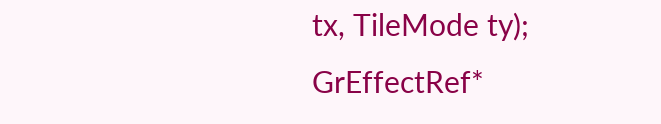tx, TileMode ty);
GrEffectRef*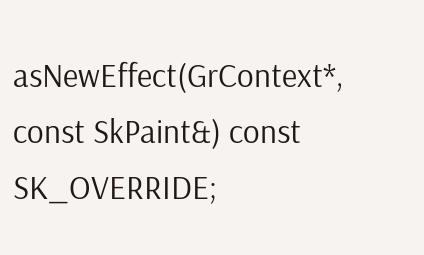asNewEffect(GrContext*, const SkPaint&) const SK_OVERRIDE;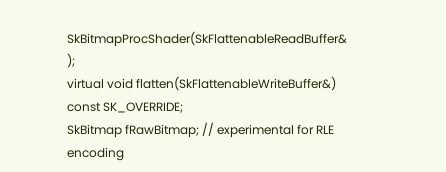SkBitmapProcShader(SkFlattenableReadBuffer& );
virtual void flatten(SkFlattenableWriteBuffer&) const SK_OVERRIDE;
SkBitmap fRawBitmap; // experimental for RLE encoding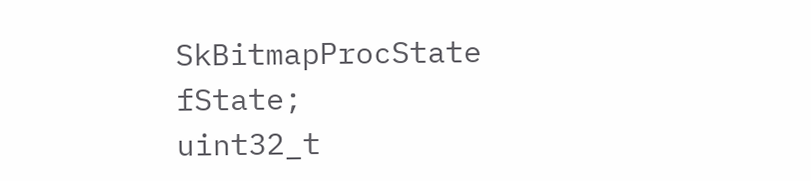SkBitmapProcState fState;
uint32_t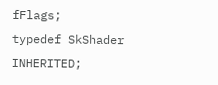fFlags;
typedef SkShader INHERITED;